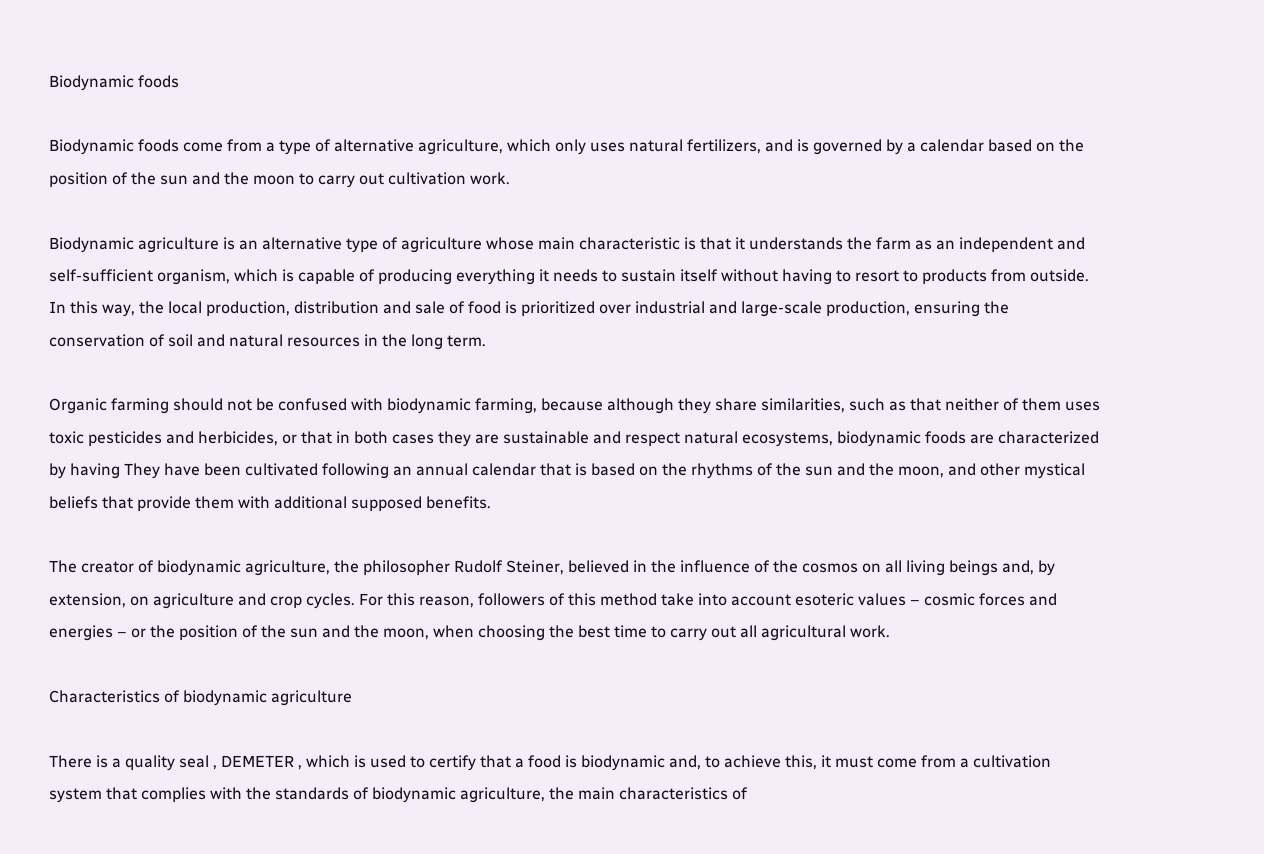Biodynamic foods

Biodynamic foods come from a type of alternative agriculture, which only uses natural fertilizers, and is governed by a calendar based on the position of the sun and the moon to carry out cultivation work.

Biodynamic agriculture is an alternative type of agriculture whose main characteristic is that it understands the farm as an independent and self-sufficient organism, which is capable of producing everything it needs to sustain itself without having to resort to products from outside. In this way, the local production, distribution and sale of food is prioritized over industrial and large-scale production, ensuring the conservation of soil and natural resources in the long term.

Organic farming should not be confused with biodynamic farming, because although they share similarities, such as that neither of them uses toxic pesticides and herbicides, or that in both cases they are sustainable and respect natural ecosystems, biodynamic foods are characterized by having They have been cultivated following an annual calendar that is based on the rhythms of the sun and the moon, and other mystical beliefs that provide them with additional supposed benefits.

The creator of biodynamic agriculture, the philosopher Rudolf Steiner, believed in the influence of the cosmos on all living beings and, by extension, on agriculture and crop cycles. For this reason, followers of this method take into account esoteric values – cosmic forces and energies – or the position of the sun and the moon, when choosing the best time to carry out all agricultural work.

Characteristics of biodynamic agriculture

There is a quality seal , DEMETER , which is used to certify that a food is biodynamic and, to achieve this, it must come from a cultivation system that complies with the standards of biodynamic agriculture, the main characteristics of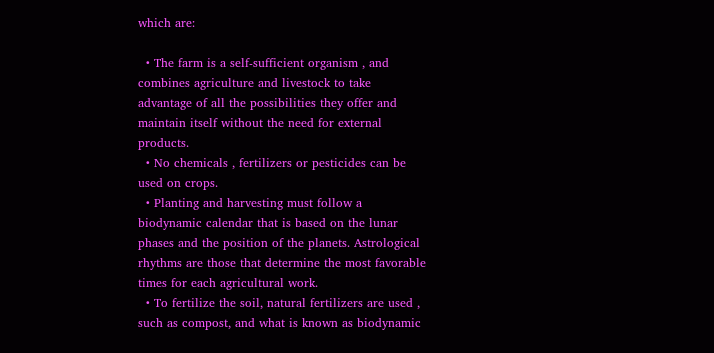which are:

  • The farm is a self-sufficient organism , and combines agriculture and livestock to take advantage of all the possibilities they offer and maintain itself without the need for external products.
  • No chemicals , fertilizers or pesticides can be used on crops.
  • Planting and harvesting must follow a biodynamic calendar that is based on the lunar phases and the position of the planets. Astrological rhythms are those that determine the most favorable times for each agricultural work.
  • To fertilize the soil, natural fertilizers are used , such as compost, and what is known as biodynamic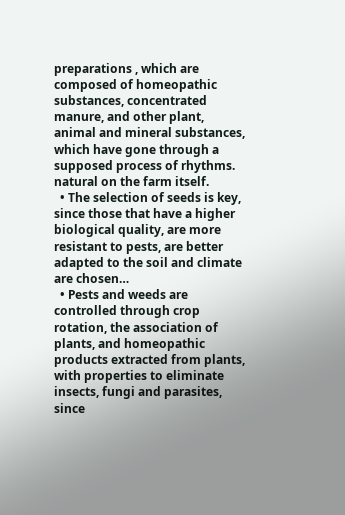preparations , which are composed of homeopathic substances, concentrated manure, and other plant, animal and mineral substances, which have gone through a supposed process of rhythms. natural on the farm itself.
  • The selection of seeds is key, since those that have a higher biological quality, are more resistant to pests, are better adapted to the soil and climate are chosen…
  • Pests and weeds are controlled through crop rotation, the association of plants, and homeopathic products extracted from plants, with properties to eliminate insects, fungi and parasites, since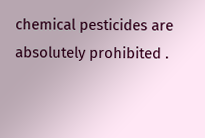chemical pesticides are absolutely prohibited .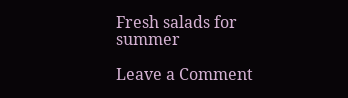Fresh salads for summer

Leave a Comment